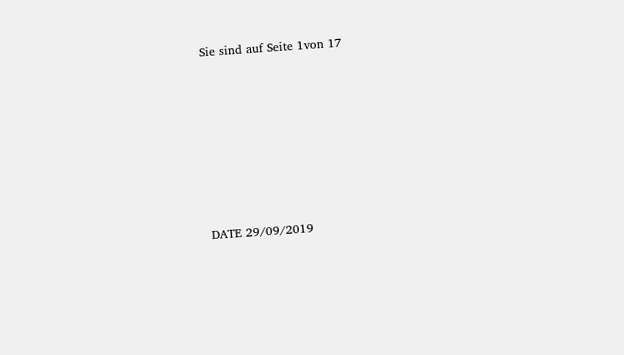Sie sind auf Seite 1von 17








DATE 29/09/2019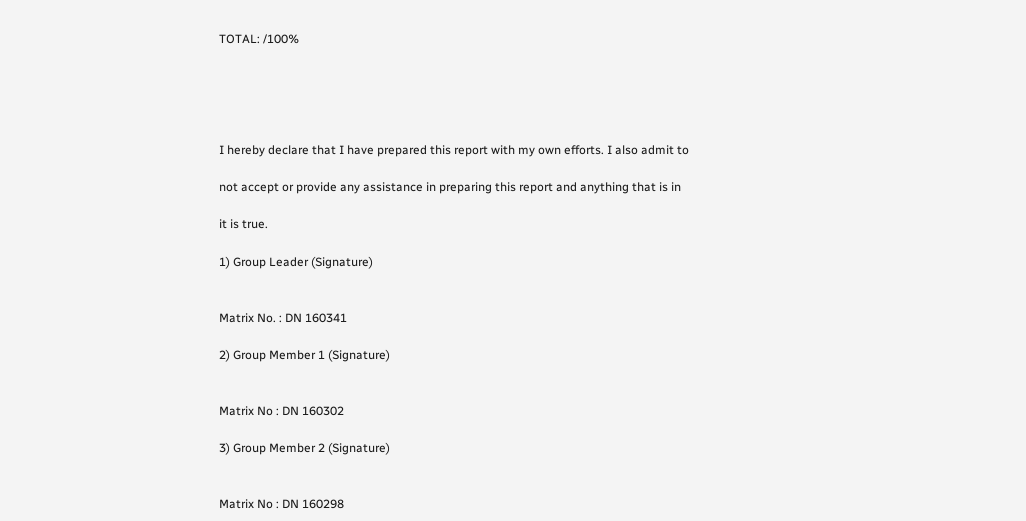TOTAL: /100%





I hereby declare that I have prepared this report with my own efforts. I also admit to

not accept or provide any assistance in preparing this report and anything that is in

it is true.

1) Group Leader (Signature)


Matrix No. : DN 160341

2) Group Member 1 (Signature)


Matrix No : DN 160302

3) Group Member 2 (Signature)


Matrix No : DN 160298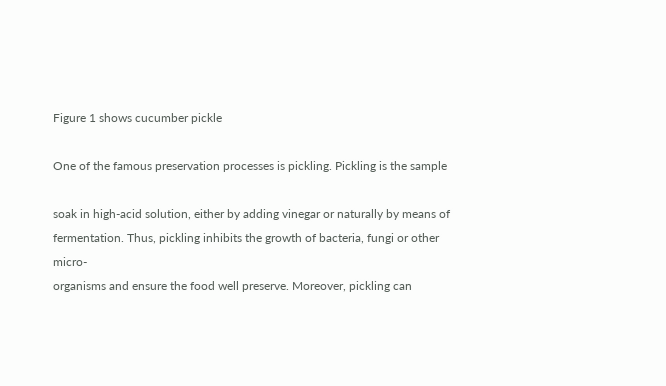Figure 1 shows cucumber pickle

One of the famous preservation processes is pickling. Pickling is the sample

soak in high-acid solution, either by adding vinegar or naturally by means of
fermentation. Thus, pickling inhibits the growth of bacteria, fungi or other micro-
organisms and ensure the food well preserve. Moreover, pickling can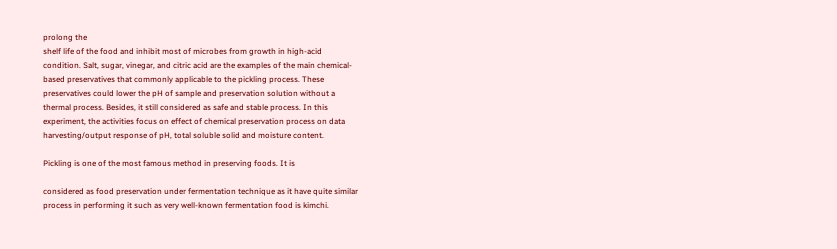prolong the
shelf life of the food and inhibit most of microbes from growth in high-acid
condition. Salt, sugar, vinegar, and citric acid are the examples of the main chemical-
based preservatives that commonly applicable to the pickling process. These
preservatives could lower the pH of sample and preservation solution without a
thermal process. Besides, it still considered as safe and stable process. In this
experiment, the activities focus on effect of chemical preservation process on data
harvesting/output response of pH, total soluble solid and moisture content.

Pickling is one of the most famous method in preserving foods. It is

considered as food preservation under fermentation technique as it have quite similar
process in performing it such as very well-known fermentation food is kimchi.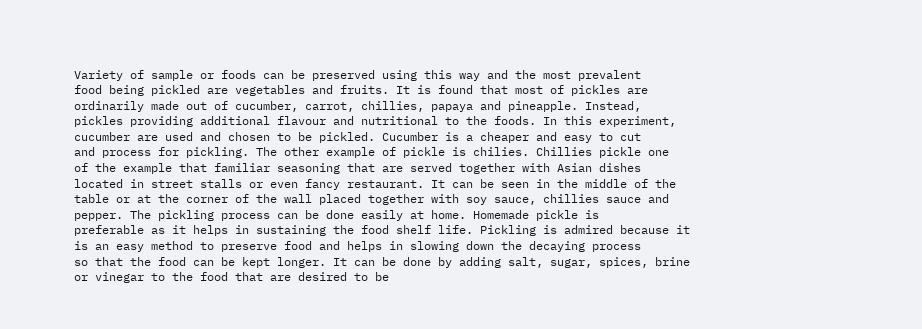Variety of sample or foods can be preserved using this way and the most prevalent
food being pickled are vegetables and fruits. It is found that most of pickles are
ordinarily made out of cucumber, carrot, chillies, papaya and pineapple. Instead,
pickles providing additional flavour and nutritional to the foods. In this experiment,
cucumber are used and chosen to be pickled. Cucumber is a cheaper and easy to cut
and process for pickling. The other example of pickle is chilies. Chillies pickle one
of the example that familiar seasoning that are served together with Asian dishes
located in street stalls or even fancy restaurant. It can be seen in the middle of the
table or at the corner of the wall placed together with soy sauce, chillies sauce and
pepper. The pickling process can be done easily at home. Homemade pickle is
preferable as it helps in sustaining the food shelf life. Pickling is admired because it
is an easy method to preserve food and helps in slowing down the decaying process
so that the food can be kept longer. It can be done by adding salt, sugar, spices, brine
or vinegar to the food that are desired to be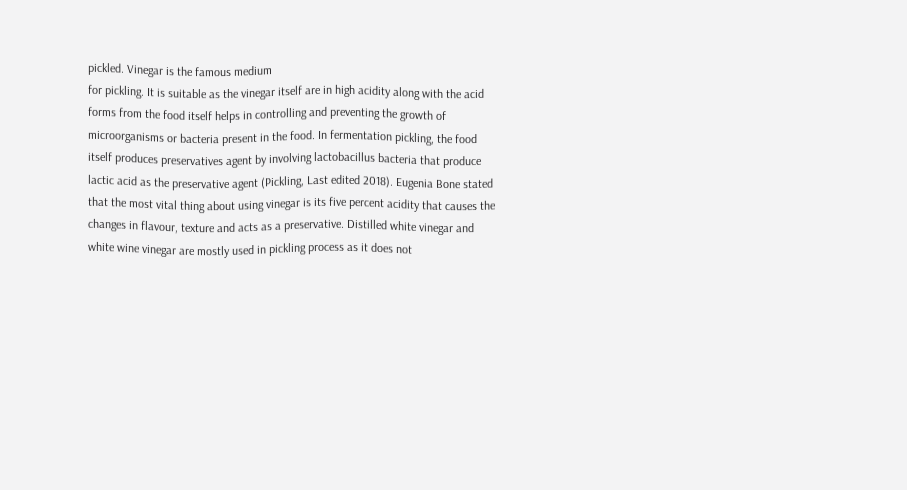pickled. Vinegar is the famous medium
for pickling. It is suitable as the vinegar itself are in high acidity along with the acid
forms from the food itself helps in controlling and preventing the growth of
microorganisms or bacteria present in the food. In fermentation pickling, the food
itself produces preservatives agent by involving lactobacillus bacteria that produce
lactic acid as the preservative agent (Pickling, Last edited 2018). Eugenia Bone stated
that the most vital thing about using vinegar is its five percent acidity that causes the
changes in flavour, texture and acts as a preservative. Distilled white vinegar and
white wine vinegar are mostly used in pickling process as it does not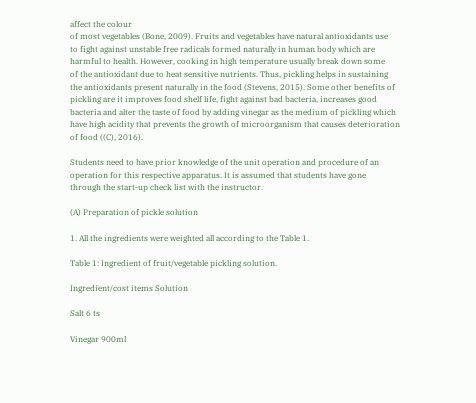affect the colour
of most vegetables (Bone, 2009). Fruits and vegetables have natural antioxidants use
to fight against unstable free radicals formed naturally in human body which are
harmful to health. However, cooking in high temperature usually break down some
of the antioxidant due to heat sensitive nutrients. Thus, pickling helps in sustaining
the antioxidants present naturally in the food (Stevens, 2015). Some other benefits of
pickling are it improves food shelf life, fight against bad bacteria, increases good
bacteria and alter the taste of food by adding vinegar as the medium of pickling which
have high acidity that prevents the growth of microorganism that causes deterioration
of food ((C), 2016).

Students need to have prior knowledge of the unit operation and procedure of an
operation for this respective apparatus. It is assumed that students have gone
through the start-up check list with the instructor.

(A) Preparation of pickle solution

1. All the ingredients were weighted all according to the Table 1.

Table 1: Ingredient of fruit/vegetable pickling solution.

Ingredient/cost items Solution

Salt 6 ts

Vinegar 900ml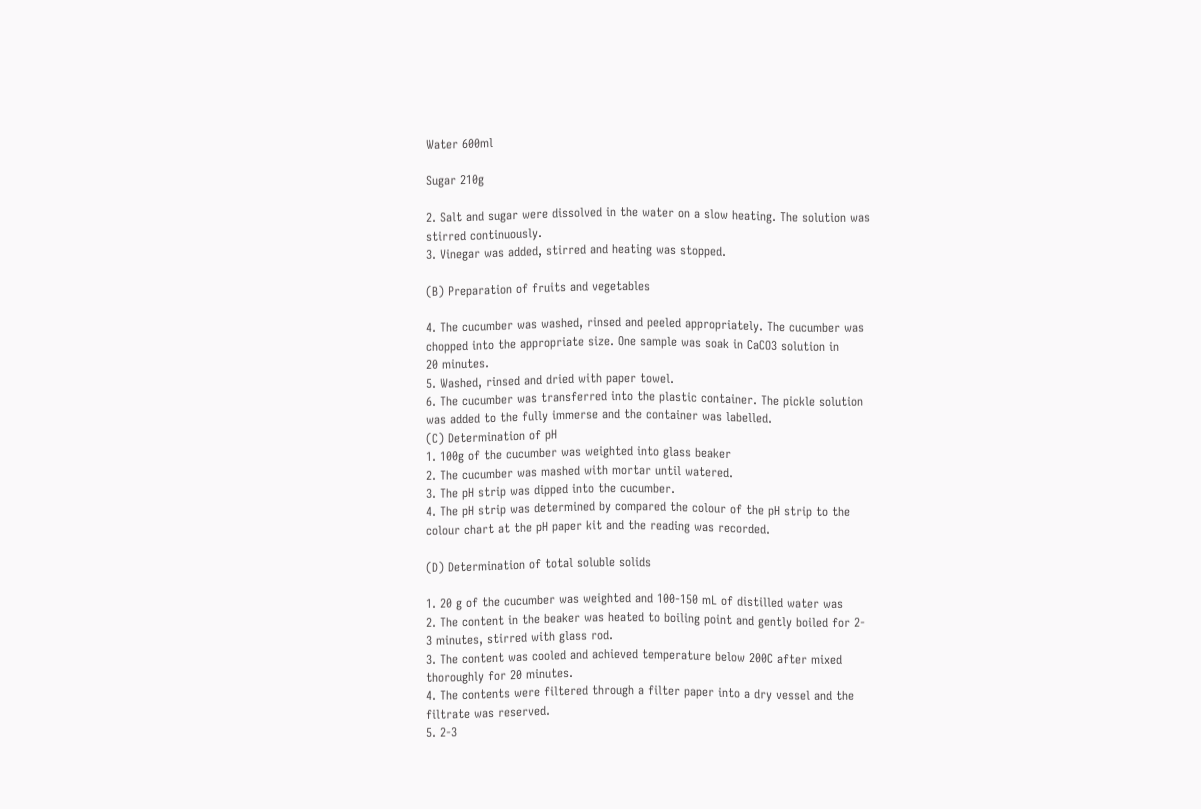Water 600ml

Sugar 210g

2. Salt and sugar were dissolved in the water on a slow heating. The solution was
stirred continuously.
3. Vinegar was added, stirred and heating was stopped.

(B) Preparation of fruits and vegetables

4. The cucumber was washed, rinsed and peeled appropriately. The cucumber was
chopped into the appropriate size. One sample was soak in CaCO3 solution in
20 minutes.
5. Washed, rinsed and dried with paper towel.
6. The cucumber was transferred into the plastic container. The pickle solution
was added to the fully immerse and the container was labelled.
(C) Determination of pH
1. 100g of the cucumber was weighted into glass beaker
2. The cucumber was mashed with mortar until watered.
3. The pH strip was dipped into the cucumber.
4. The pH strip was determined by compared the colour of the pH strip to the
colour chart at the pH paper kit and the reading was recorded.

(D) Determination of total soluble solids

1. 20 g of the cucumber was weighted and 100-150 mL of distilled water was
2. The content in the beaker was heated to boiling point and gently boiled for 2-
3 minutes, stirred with glass rod.
3. The content was cooled and achieved temperature below 200C after mixed
thoroughly for 20 minutes.
4. The contents were filtered through a filter paper into a dry vessel and the
filtrate was reserved.
5. 2-3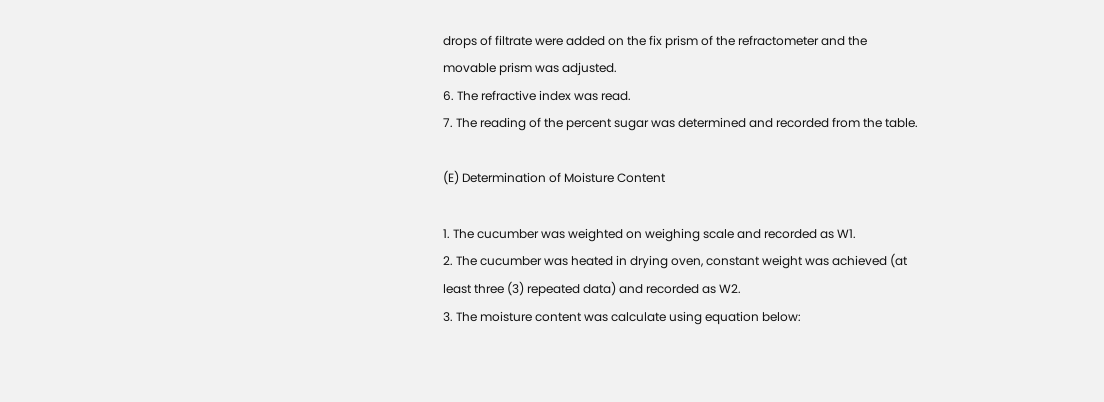drops of filtrate were added on the fix prism of the refractometer and the
movable prism was adjusted.
6. The refractive index was read.
7. The reading of the percent sugar was determined and recorded from the table.

(E) Determination of Moisture Content

1. The cucumber was weighted on weighing scale and recorded as W1.
2. The cucumber was heated in drying oven, constant weight was achieved (at
least three (3) repeated data) and recorded as W2.
3. The moisture content was calculate using equation below: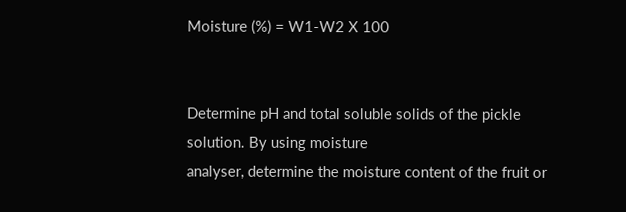Moisture (%) = W1-W2 X 100


Determine pH and total soluble solids of the pickle solution. By using moisture
analyser, determine the moisture content of the fruit or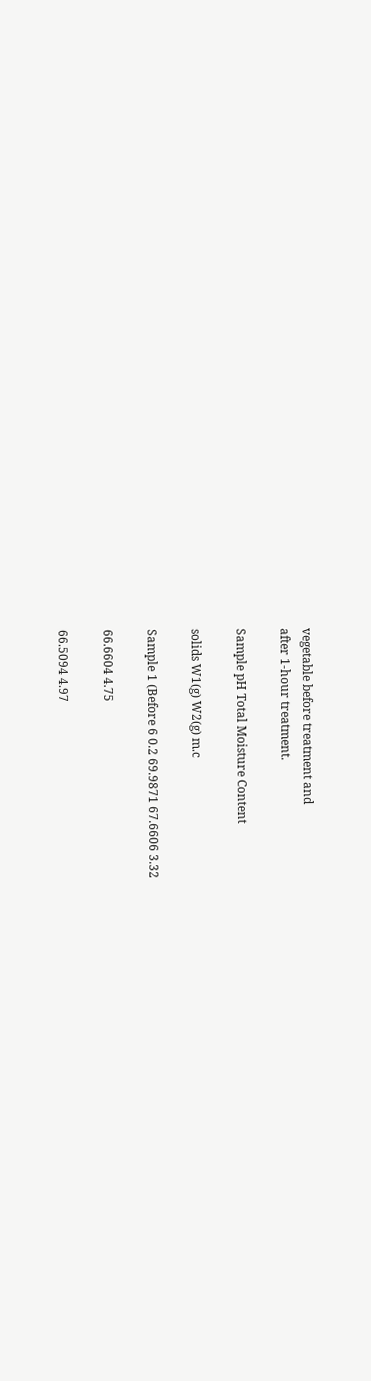vegetable before treatment and
after 1-hour treatment.

Sample pH Total Moisture Content

solids W1(g) W2(g) m.c

Sample 1 (Before 6 0.2 69.9871 67.6606 3.32

66.6604 4.75

66.5094 4.97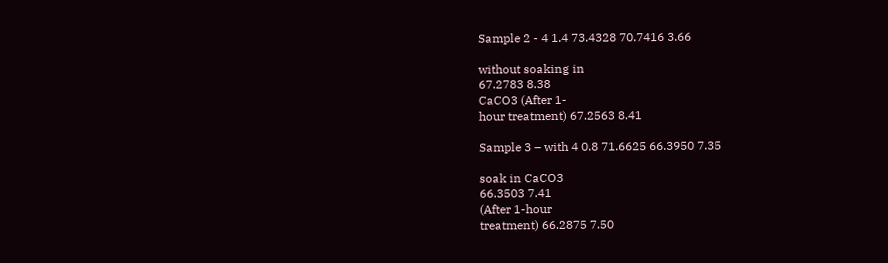Sample 2 - 4 1.4 73.4328 70.7416 3.66

without soaking in
67.2783 8.38
CaCO3 (After 1-
hour treatment) 67.2563 8.41

Sample 3 – with 4 0.8 71.6625 66.3950 7.35

soak in CaCO3
66.3503 7.41
(After 1-hour
treatment) 66.2875 7.50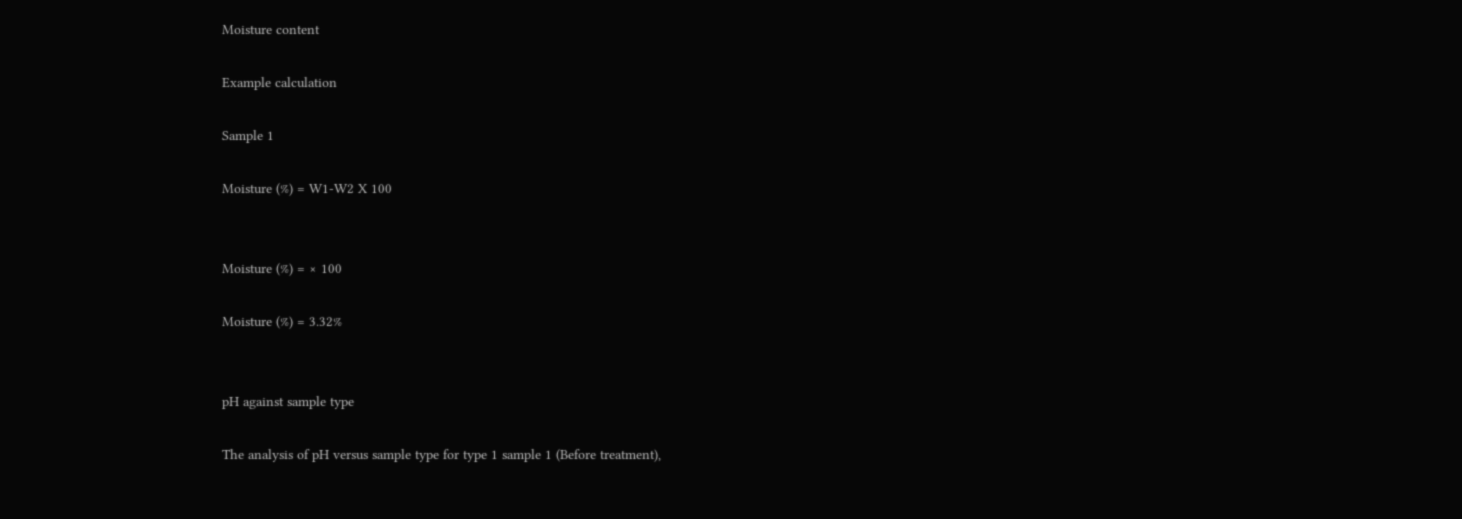Moisture content

Example calculation

Sample 1

Moisture (%) = W1-W2 X 100


Moisture (%) = × 100

Moisture (%) = 3.32%


pH against sample type

The analysis of pH versus sample type for type 1 sample 1 (Before treatment),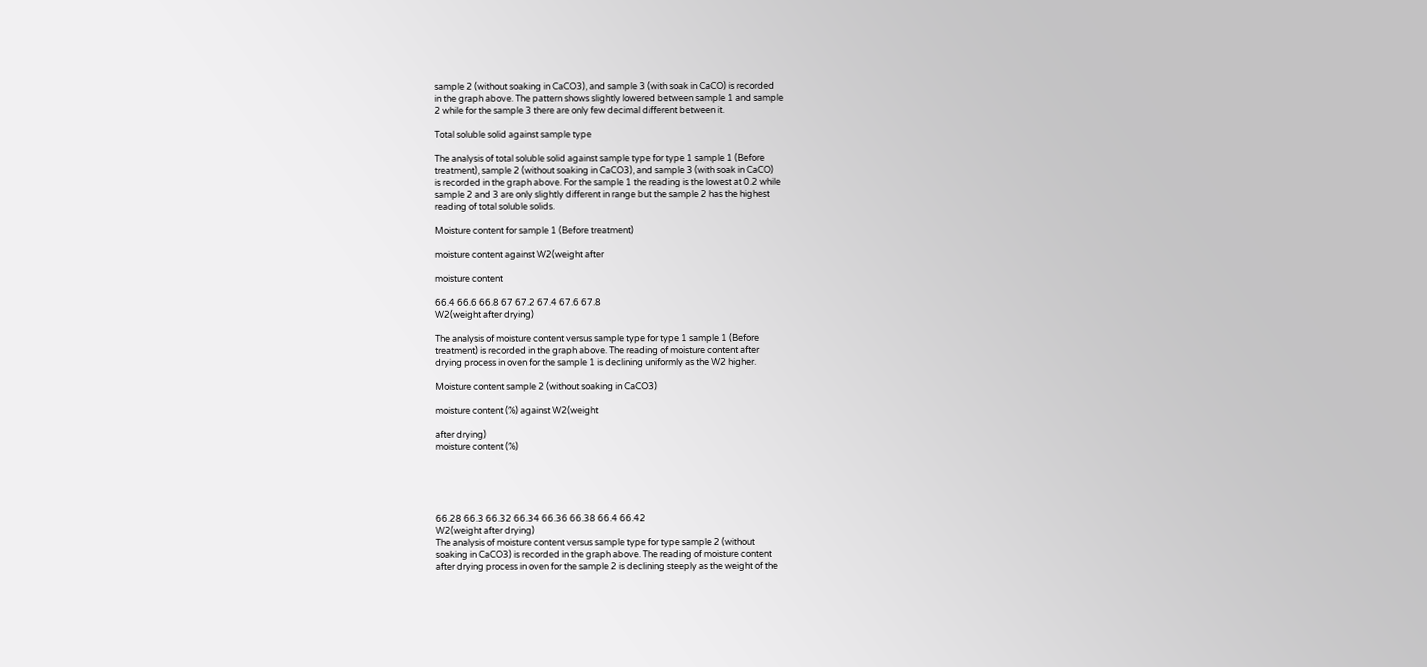sample 2 (without soaking in CaCO3), and sample 3 (with soak in CaCO) is recorded
in the graph above. The pattern shows slightly lowered between sample 1 and sample
2 while for the sample 3 there are only few decimal different between it.

Total soluble solid against sample type

The analysis of total soluble solid against sample type for type 1 sample 1 (Before
treatment), sample 2 (without soaking in CaCO3), and sample 3 (with soak in CaCO)
is recorded in the graph above. For the sample 1 the reading is the lowest at 0.2 while
sample 2 and 3 are only slightly different in range but the sample 2 has the highest
reading of total soluble solids.

Moisture content for sample 1 (Before treatment)

moisture content against W2(weight after

moisture content

66.4 66.6 66.8 67 67.2 67.4 67.6 67.8
W2(weight after drying)

The analysis of moisture content versus sample type for type 1 sample 1 (Before
treatment) is recorded in the graph above. The reading of moisture content after
drying process in oven for the sample 1 is declining uniformly as the W2 higher.

Moisture content sample 2 (without soaking in CaCO3)

moisture content (%) against W2(weight

after drying)
moisture content (%)





66.28 66.3 66.32 66.34 66.36 66.38 66.4 66.42
W2(weight after drying)
The analysis of moisture content versus sample type for type sample 2 (without
soaking in CaCO3) is recorded in the graph above. The reading of moisture content
after drying process in oven for the sample 2 is declining steeply as the weight of the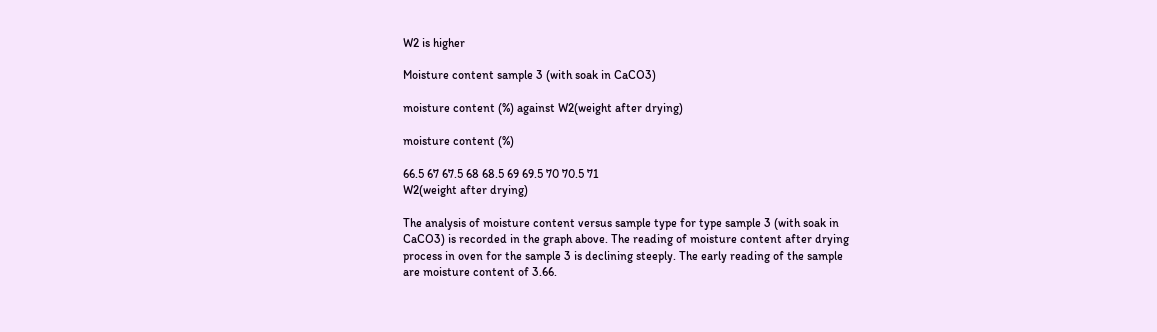W2 is higher

Moisture content sample 3 (with soak in CaCO3)

moisture content (%) against W2(weight after drying)

moisture content (%)

66.5 67 67.5 68 68.5 69 69.5 70 70.5 71
W2(weight after drying)

The analysis of moisture content versus sample type for type sample 3 (with soak in
CaCO3) is recorded in the graph above. The reading of moisture content after drying
process in oven for the sample 3 is declining steeply. The early reading of the sample
are moisture content of 3.66.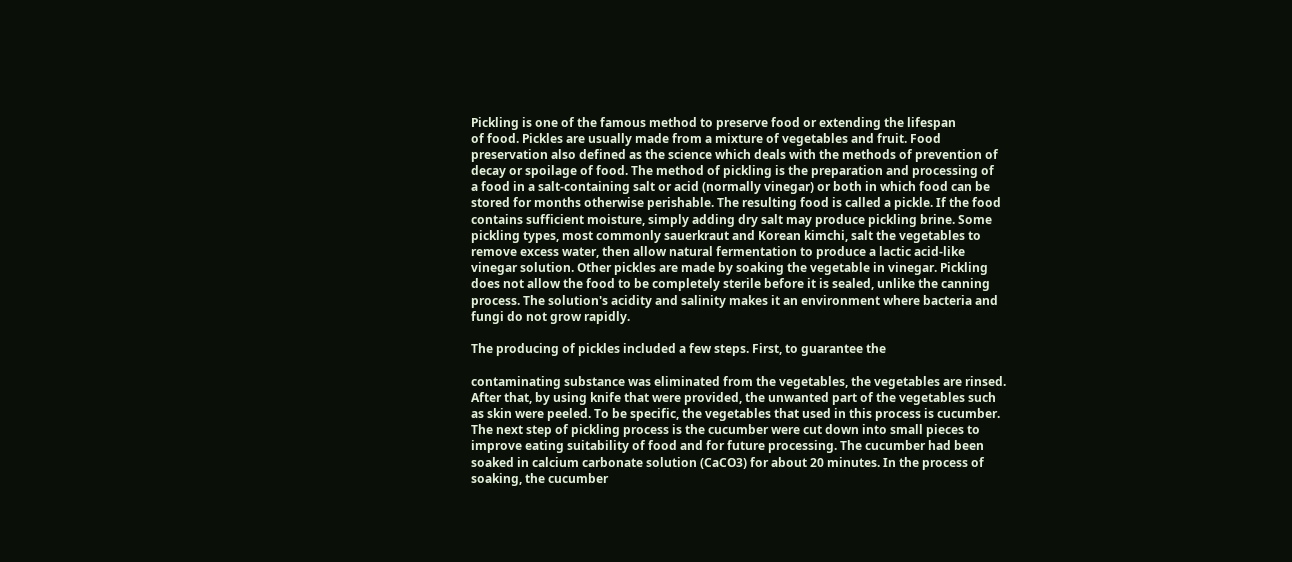Pickling is one of the famous method to preserve food or extending the lifespan
of food. Pickles are usually made from a mixture of vegetables and fruit. Food
preservation also defined as the science which deals with the methods of prevention of
decay or spoilage of food. The method of pickling is the preparation and processing of
a food in a salt-containing salt or acid (normally vinegar) or both in which food can be
stored for months otherwise perishable. The resulting food is called a pickle. If the food
contains sufficient moisture, simply adding dry salt may produce pickling brine. Some
pickling types, most commonly sauerkraut and Korean kimchi, salt the vegetables to
remove excess water, then allow natural fermentation to produce a lactic acid-like
vinegar solution. Other pickles are made by soaking the vegetable in vinegar. Pickling
does not allow the food to be completely sterile before it is sealed, unlike the canning
process. The solution's acidity and salinity makes it an environment where bacteria and
fungi do not grow rapidly.

The producing of pickles included a few steps. First, to guarantee the

contaminating substance was eliminated from the vegetables, the vegetables are rinsed.
After that, by using knife that were provided, the unwanted part of the vegetables such
as skin were peeled. To be specific, the vegetables that used in this process is cucumber.
The next step of pickling process is the cucumber were cut down into small pieces to
improve eating suitability of food and for future processing. The cucumber had been
soaked in calcium carbonate solution (CaCO3) for about 20 minutes. In the process of
soaking, the cucumber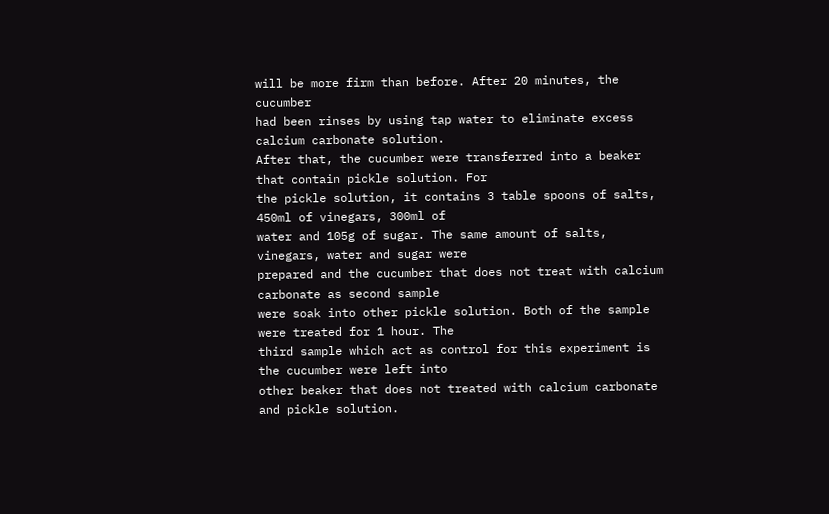will be more firm than before. After 20 minutes, the cucumber
had been rinses by using tap water to eliminate excess calcium carbonate solution.
After that, the cucumber were transferred into a beaker that contain pickle solution. For
the pickle solution, it contains 3 table spoons of salts, 450ml of vinegars, 300ml of
water and 105g of sugar. The same amount of salts, vinegars, water and sugar were
prepared and the cucumber that does not treat with calcium carbonate as second sample
were soak into other pickle solution. Both of the sample were treated for 1 hour. The
third sample which act as control for this experiment is the cucumber were left into
other beaker that does not treated with calcium carbonate and pickle solution.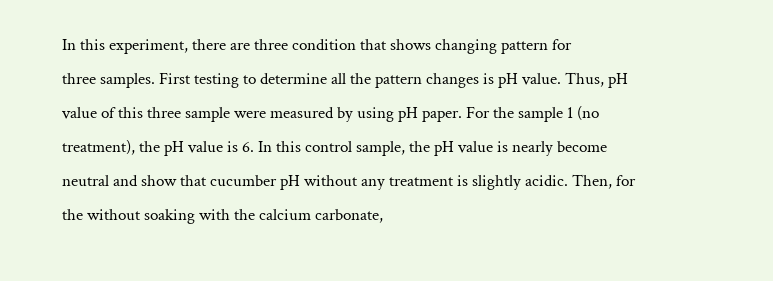In this experiment, there are three condition that shows changing pattern for
three samples. First testing to determine all the pattern changes is pH value. Thus, pH
value of this three sample were measured by using pH paper. For the sample 1 (no
treatment), the pH value is 6. In this control sample, the pH value is nearly become
neutral and show that cucumber pH without any treatment is slightly acidic. Then, for
the without soaking with the calcium carbonate,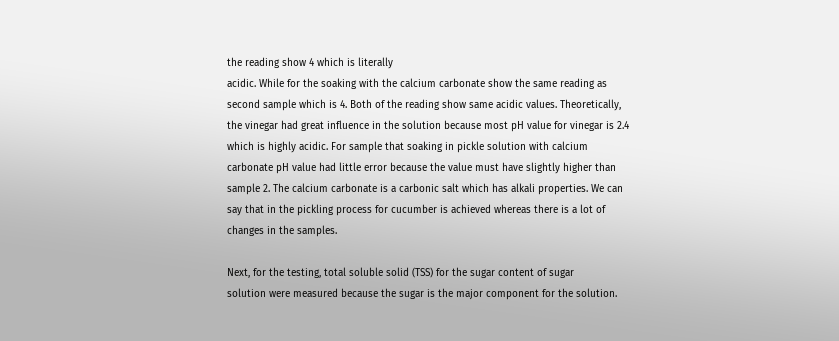the reading show 4 which is literally
acidic. While for the soaking with the calcium carbonate show the same reading as
second sample which is 4. Both of the reading show same acidic values. Theoretically,
the vinegar had great influence in the solution because most pH value for vinegar is 2.4
which is highly acidic. For sample that soaking in pickle solution with calcium
carbonate pH value had little error because the value must have slightly higher than
sample 2. The calcium carbonate is a carbonic salt which has alkali properties. We can
say that in the pickling process for cucumber is achieved whereas there is a lot of
changes in the samples.

Next, for the testing, total soluble solid (TSS) for the sugar content of sugar
solution were measured because the sugar is the major component for the solution.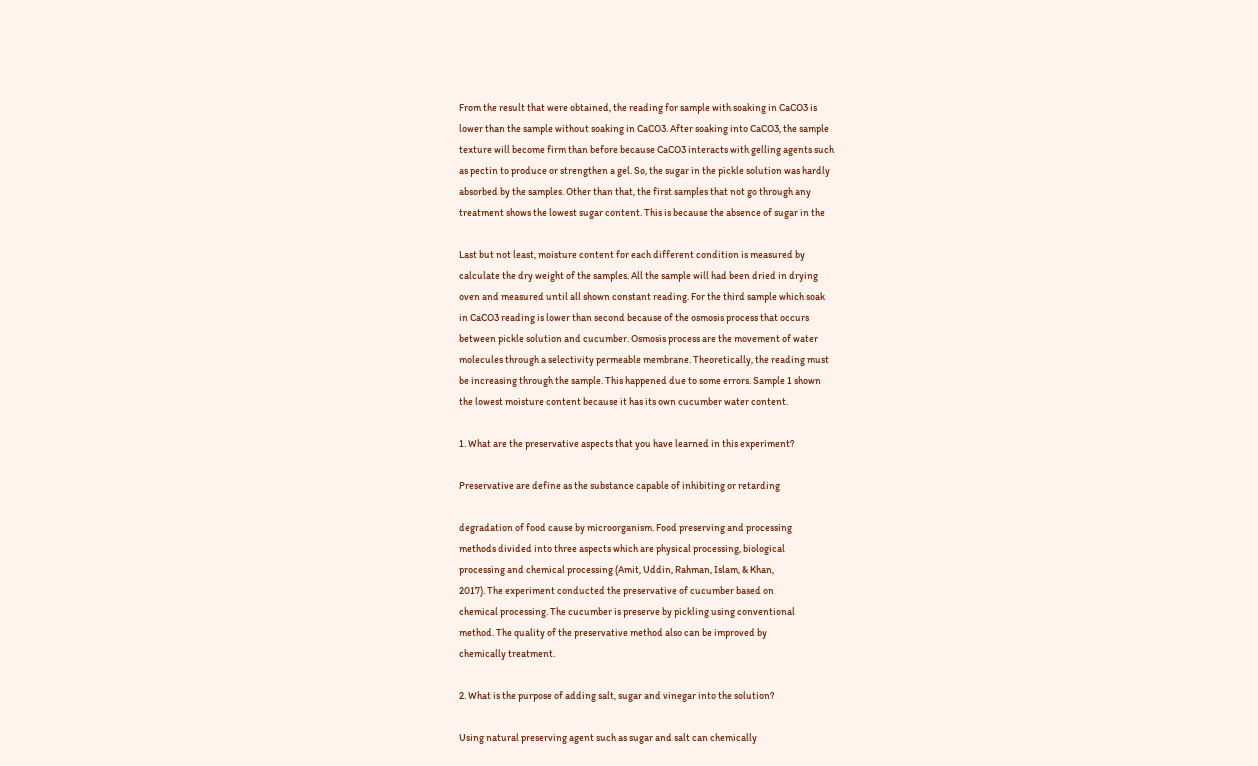From the result that were obtained, the reading for sample with soaking in CaCO3 is
lower than the sample without soaking in CaCO3. After soaking into CaCO3, the sample
texture will become firm than before because CaCO3 interacts with gelling agents such
as pectin to produce or strengthen a gel. So, the sugar in the pickle solution was hardly
absorbed by the samples. Other than that, the first samples that not go through any
treatment shows the lowest sugar content. This is because the absence of sugar in the

Last but not least, moisture content for each different condition is measured by
calculate the dry weight of the samples. All the sample will had been dried in drying
oven and measured until all shown constant reading. For the third sample which soak
in CaCO3 reading is lower than second because of the osmosis process that occurs
between pickle solution and cucumber. Osmosis process are the movement of water
molecules through a selectivity permeable membrane. Theoretically, the reading must
be increasing through the sample. This happened due to some errors. Sample 1 shown
the lowest moisture content because it has its own cucumber water content.

1. What are the preservative aspects that you have learned in this experiment?

Preservative are define as the substance capable of inhibiting or retarding

degradation of food cause by microorganism. Food preserving and processing
methods divided into three aspects which are physical processing, biological
processing and chemical processing (Amit, Uddin, Rahman, Islam, & Khan,
2017). The experiment conducted the preservative of cucumber based on
chemical processing. The cucumber is preserve by pickling using conventional
method. The quality of the preservative method also can be improved by
chemically treatment.

2. What is the purpose of adding salt, sugar and vinegar into the solution?

Using natural preserving agent such as sugar and salt can chemically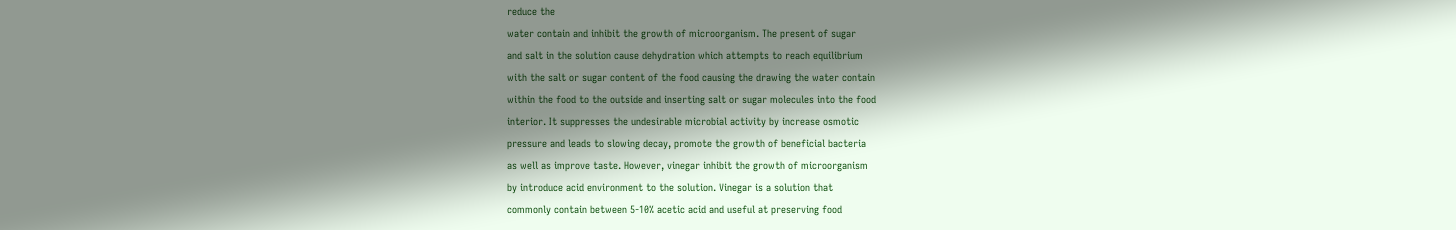reduce the
water contain and inhibit the growth of microorganism. The present of sugar
and salt in the solution cause dehydration which attempts to reach equilibrium
with the salt or sugar content of the food causing the drawing the water contain
within the food to the outside and inserting salt or sugar molecules into the food
interior. It suppresses the undesirable microbial activity by increase osmotic
pressure and leads to slowing decay, promote the growth of beneficial bacteria
as well as improve taste. However, vinegar inhibit the growth of microorganism
by introduce acid environment to the solution. Vinegar is a solution that
commonly contain between 5-10% acetic acid and useful at preserving food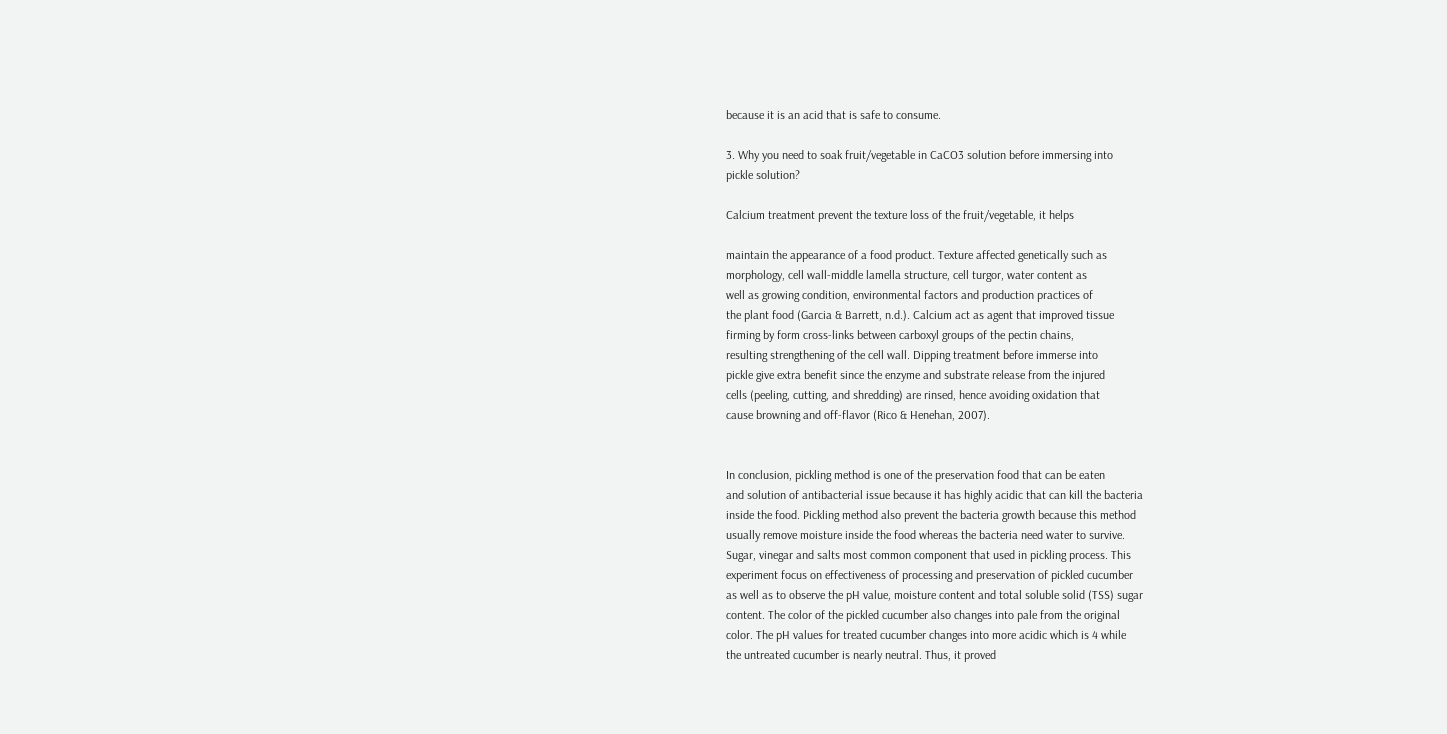because it is an acid that is safe to consume.

3. Why you need to soak fruit/vegetable in CaCO3 solution before immersing into
pickle solution?

Calcium treatment prevent the texture loss of the fruit/vegetable, it helps

maintain the appearance of a food product. Texture affected genetically such as
morphology, cell wall-middle lamella structure, cell turgor, water content as
well as growing condition, environmental factors and production practices of
the plant food (Garcia & Barrett, n.d.). Calcium act as agent that improved tissue
firming by form cross-links between carboxyl groups of the pectin chains,
resulting strengthening of the cell wall. Dipping treatment before immerse into
pickle give extra benefit since the enzyme and substrate release from the injured
cells (peeling, cutting, and shredding) are rinsed, hence avoiding oxidation that
cause browning and off-flavor (Rico & Henehan, 2007).


In conclusion, pickling method is one of the preservation food that can be eaten
and solution of antibacterial issue because it has highly acidic that can kill the bacteria
inside the food. Pickling method also prevent the bacteria growth because this method
usually remove moisture inside the food whereas the bacteria need water to survive.
Sugar, vinegar and salts most common component that used in pickling process. This
experiment focus on effectiveness of processing and preservation of pickled cucumber
as well as to observe the pH value, moisture content and total soluble solid (TSS) sugar
content. The color of the pickled cucumber also changes into pale from the original
color. The pH values for treated cucumber changes into more acidic which is 4 while
the untreated cucumber is nearly neutral. Thus, it proved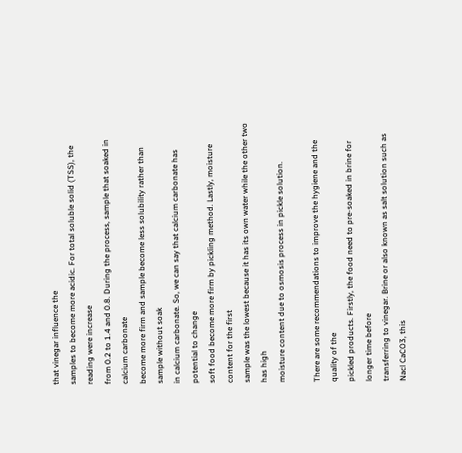that vinegar influence the
samples to become more acidic. For total soluble solid (TSS), the reading were increase
from 0.2 to 1.4 and 0.8. During the process, sample that soaked in calcium carbonate
become more firm and sample become less solubility rather than sample without soak
in calcium carbonate. So, we can say that calcium carbonate has potential to change
soft food become more firm by pickling method. Lastly, moisture content for the first
sample was the lowest because it has its own water while the other two has high
moisture content due to osmosis process in pickle solution.

There are some recommendations to improve the hygiene and the quality of the
pickled products. Firstly, the food need to pre-soaked in brine for longer time before
transferring to vinegar. Brine or also known as salt solution such as Nacl CaCO3, this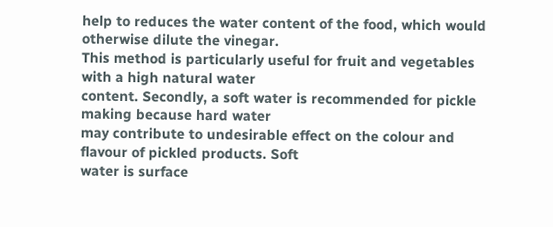help to reduces the water content of the food, which would otherwise dilute the vinegar.
This method is particularly useful for fruit and vegetables with a high natural water
content. Secondly, a soft water is recommended for pickle making because hard water
may contribute to undesirable effect on the colour and flavour of pickled products. Soft
water is surface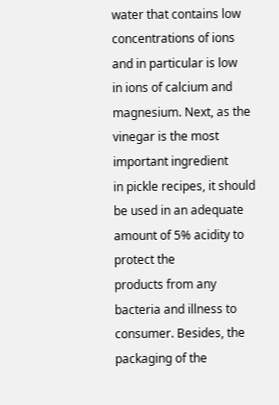water that contains low concentrations of ions and in particular is low
in ions of calcium and magnesium. Next, as the vinegar is the most important ingredient
in pickle recipes, it should be used in an adequate amount of 5% acidity to protect the
products from any bacteria and illness to consumer. Besides, the packaging of the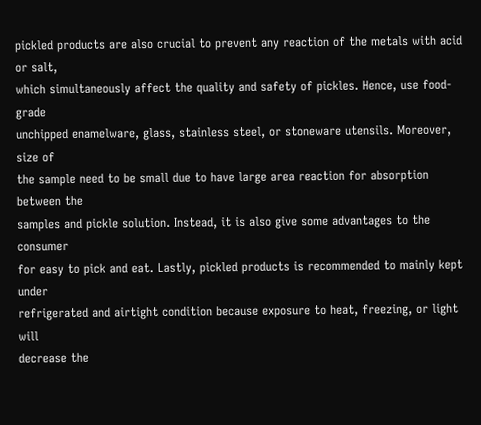pickled products are also crucial to prevent any reaction of the metals with acid or salt,
which simultaneously affect the quality and safety of pickles. Hence, use food-grade
unchipped enamelware, glass, stainless steel, or stoneware utensils. Moreover, size of
the sample need to be small due to have large area reaction for absorption between the
samples and pickle solution. Instead, it is also give some advantages to the consumer
for easy to pick and eat. Lastly, pickled products is recommended to mainly kept under
refrigerated and airtight condition because exposure to heat, freezing, or light will
decrease the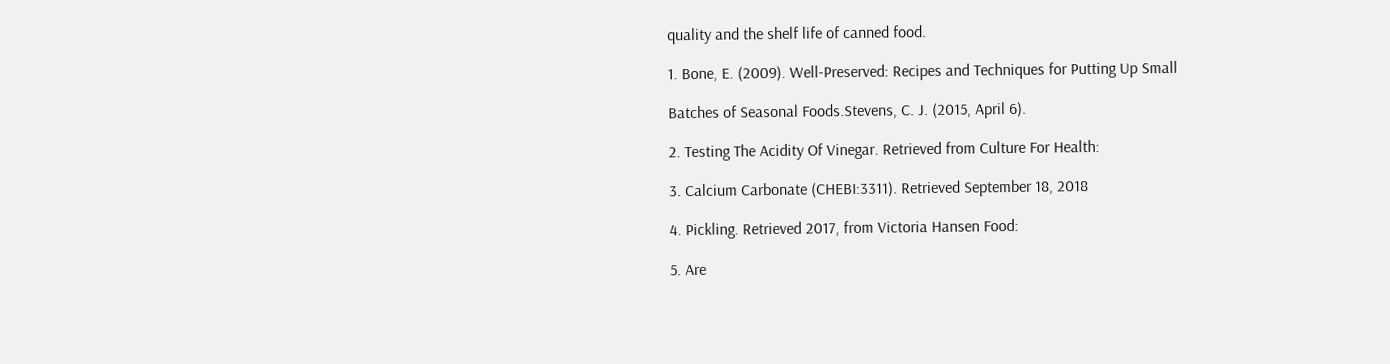quality and the shelf life of canned food.

1. Bone, E. (2009). Well-Preserved: Recipes and Techniques for Putting Up Small

Batches of Seasonal Foods.Stevens, C. J. (2015, April 6).

2. Testing The Acidity Of Vinegar. Retrieved from Culture For Health:

3. Calcium Carbonate (CHEBI:3311). Retrieved September 18, 2018

4. Pickling. Retrieved 2017, from Victoria Hansen Food:

5. Are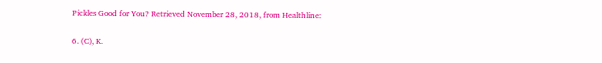Pickles Good for You? Retrieved November 28, 2018, from Healthline:

6. (C), K.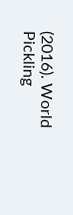(2016). World Pickling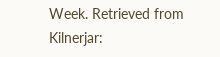Week. Retrieved from Kilnerjar: